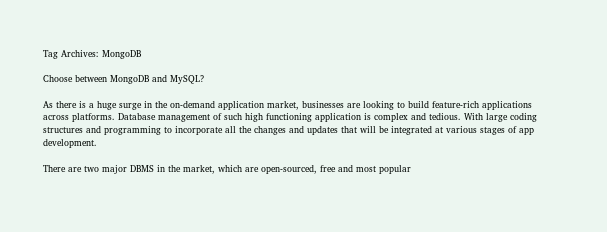Tag Archives: MongoDB

Choose between MongoDB and MySQL?

As there is a huge surge in the on-demand application market, businesses are looking to build feature-rich applications across platforms. Database management of such high functioning application is complex and tedious. With large coding structures and programming to incorporate all the changes and updates that will be integrated at various stages of app development.

There are two major DBMS in the market, which are open-sourced, free and most popular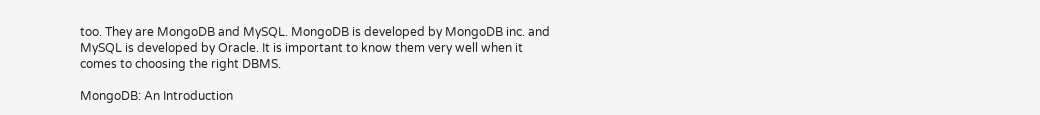too. They are MongoDB and MySQL. MongoDB is developed by MongoDB inc. and MySQL is developed by Oracle. It is important to know them very well when it comes to choosing the right DBMS.

MongoDB: An Introduction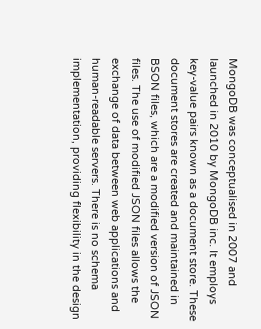MongoDB was conceptualised in 2007 and launched in 2010 by MongoDB inc. It employs key-value pairs known as a document store. These document stores are created and maintained in BSON files, which are a modified version of JSON files. The use of modified JSON files allows the exchange of data between web applications and human-readable servers. There is no schema implementation, providing flexibility in the design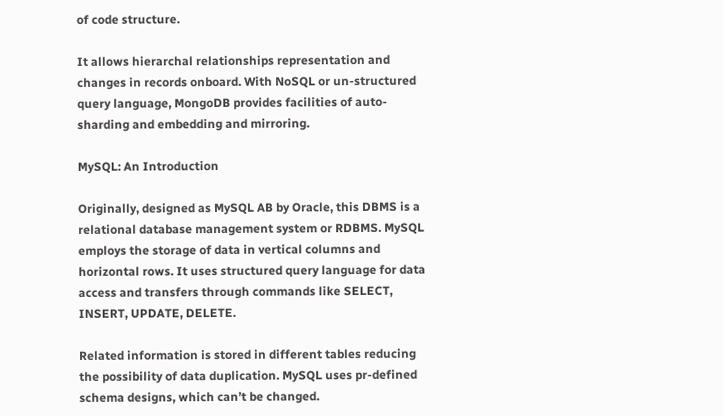of code structure.

It allows hierarchal relationships representation and changes in records onboard. With NoSQL or un-structured query language, MongoDB provides facilities of auto-sharding and embedding and mirroring.

MySQL: An Introduction

Originally, designed as MySQL AB by Oracle, this DBMS is a relational database management system or RDBMS. MySQL employs the storage of data in vertical columns and horizontal rows. It uses structured query language for data access and transfers through commands like SELECT, INSERT, UPDATE, DELETE.

Related information is stored in different tables reducing the possibility of data duplication. MySQL uses pr-defined schema designs, which can’t be changed.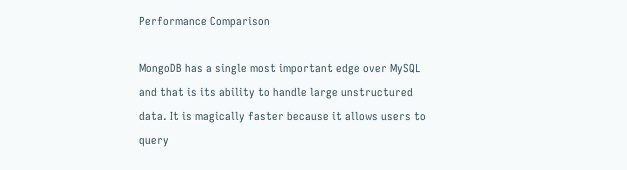Performance Comparison

MongoDB has a single most important edge over MySQL and that is its ability to handle large unstructured data. It is magically faster because it allows users to query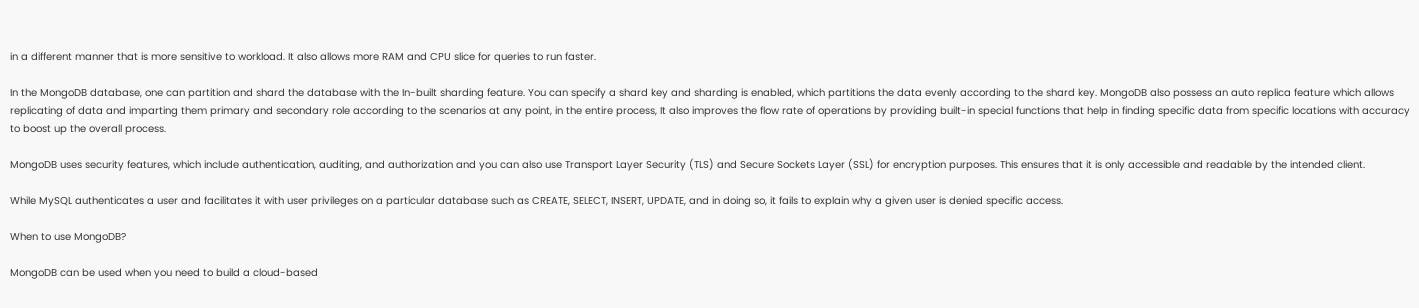in a different manner that is more sensitive to workload. It also allows more RAM and CPU slice for queries to run faster.

In the MongoDB database, one can partition and shard the database with the In-built sharding feature. You can specify a shard key and sharding is enabled, which partitions the data evenly according to the shard key. MongoDB also possess an auto replica feature which allows replicating of data and imparting them primary and secondary role according to the scenarios at any point, in the entire process, It also improves the flow rate of operations by providing built-in special functions that help in finding specific data from specific locations with accuracy to boost up the overall process.

MongoDB uses security features, which include authentication, auditing, and authorization and you can also use Transport Layer Security (TLS) and Secure Sockets Layer (SSL) for encryption purposes. This ensures that it is only accessible and readable by the intended client.

While MySQL authenticates a user and facilitates it with user privileges on a particular database such as CREATE, SELECT, INSERT, UPDATE, and in doing so, it fails to explain why a given user is denied specific access.

When to use MongoDB?

MongoDB can be used when you need to build a cloud-based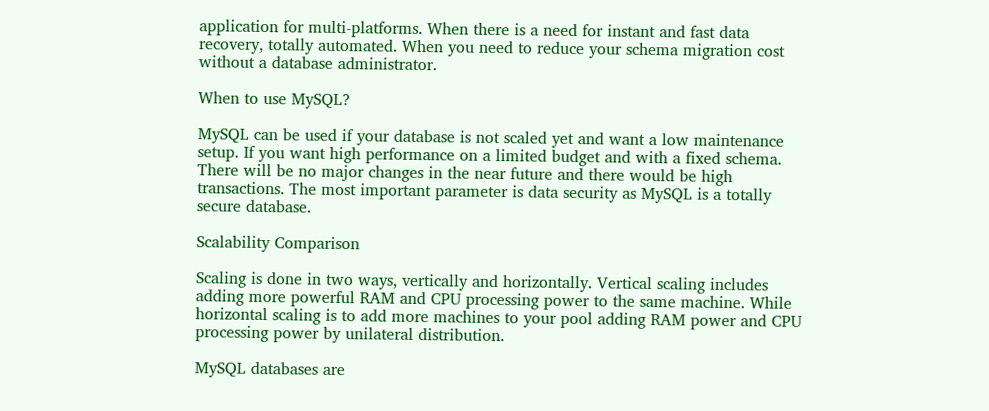application for multi-platforms. When there is a need for instant and fast data recovery, totally automated. When you need to reduce your schema migration cost without a database administrator.

When to use MySQL?

MySQL can be used if your database is not scaled yet and want a low maintenance setup. If you want high performance on a limited budget and with a fixed schema. There will be no major changes in the near future and there would be high transactions. The most important parameter is data security as MySQL is a totally secure database.

Scalability Comparison

Scaling is done in two ways, vertically and horizontally. Vertical scaling includes adding more powerful RAM and CPU processing power to the same machine. While horizontal scaling is to add more machines to your pool adding RAM power and CPU processing power by unilateral distribution.

MySQL databases are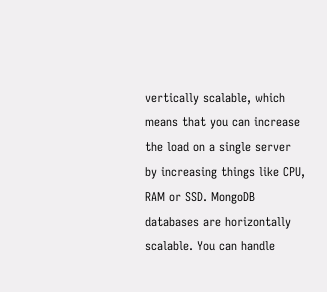vertically scalable, which means that you can increase the load on a single server by increasing things like CPU, RAM or SSD. MongoDB databases are horizontally scalable. You can handle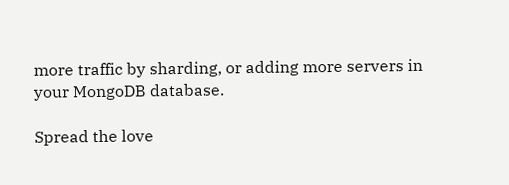more traffic by sharding, or adding more servers in your MongoDB database.

Spread the love